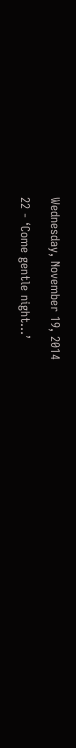Wednesday, November 19, 2014

22 - ‘Come gentle night…’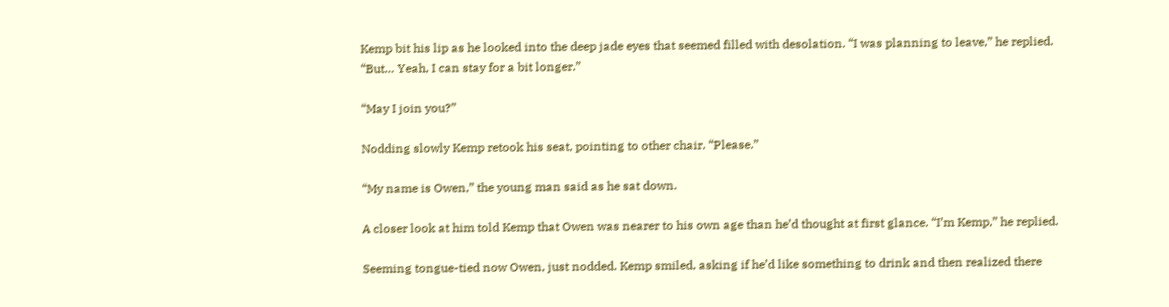Kemp bit his lip as he looked into the deep jade eyes that seemed filled with desolation. “I was planning to leave,” he replied. “But… Yeah, I can stay for a bit longer.”

“May I join you?”

Nodding slowly Kemp retook his seat, pointing to other chair. “Please.”

“My name is Owen,” the young man said as he sat down.

A closer look at him told Kemp that Owen was nearer to his own age than he’d thought at first glance. “I’m Kemp,” he replied.

Seeming tongue-tied now Owen, just nodded. Kemp smiled, asking if he’d like something to drink and then realized there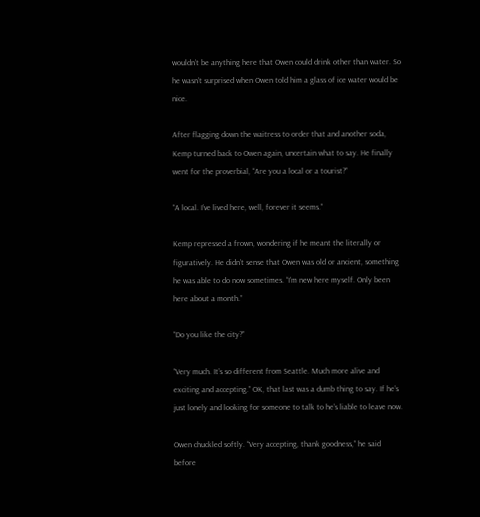wouldn’t be anything here that Owen could drink other than water. So he wasn’t surprised when Owen told him a glass of ice water would be nice.

After flagging down the waitress to order that and another soda, Kemp turned back to Owen again, uncertain what to say. He finally went for the proverbial, “Are you a local or a tourist?”

“A local. I’ve lived here, well, forever it seems.”

Kemp repressed a frown, wondering if he meant the literally or figuratively. He didn’t sense that Owen was old or ancient, something he was able to do now sometimes. “I’m new here myself. Only been here about a month.”

“Do you like the city?”

“Very much. It’s so different from Seattle. Much more alive and exciting and accepting.” OK, that last was a dumb thing to say. If he’s just lonely and looking for someone to talk to he’s liable to leave now.

Owen chuckled softly. “Very accepting, thank goodness,” he said before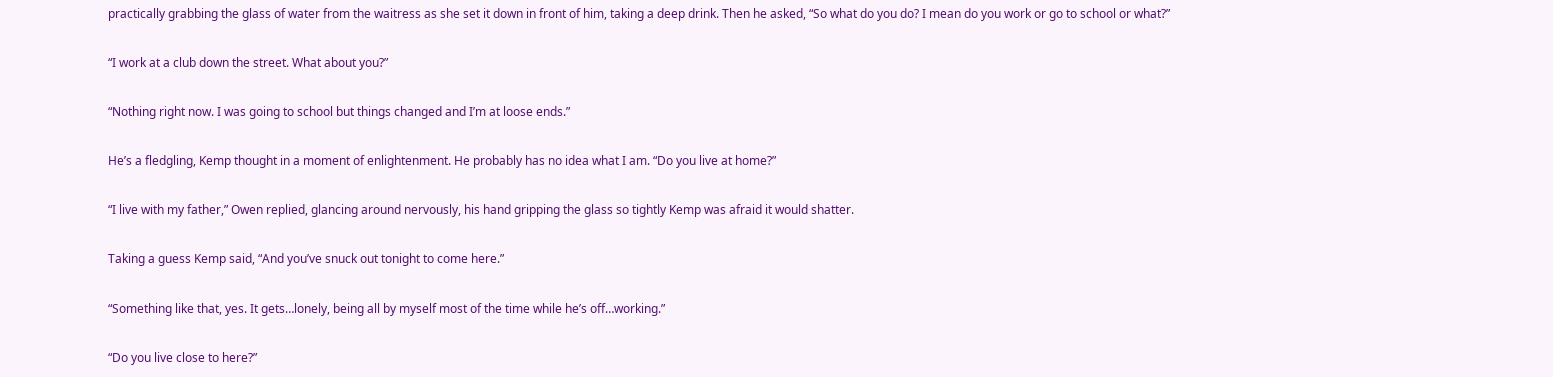practically grabbing the glass of water from the waitress as she set it down in front of him, taking a deep drink. Then he asked, “So what do you do? I mean do you work or go to school or what?”

“I work at a club down the street. What about you?”

“Nothing right now. I was going to school but things changed and I’m at loose ends.”

He’s a fledgling, Kemp thought in a moment of enlightenment. He probably has no idea what I am. “Do you live at home?”

“I live with my father,” Owen replied, glancing around nervously, his hand gripping the glass so tightly Kemp was afraid it would shatter.

Taking a guess Kemp said, “And you’ve snuck out tonight to come here.”

“Something like that, yes. It gets…lonely, being all by myself most of the time while he’s off…working.”

“Do you live close to here?”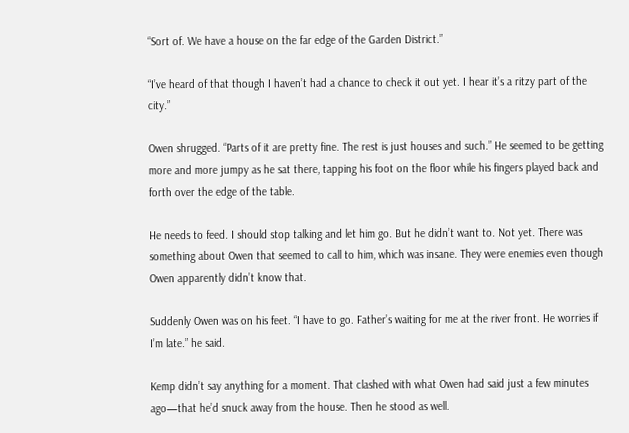“Sort of. We have a house on the far edge of the Garden District.”

“I’ve heard of that though I haven’t had a chance to check it out yet. I hear it’s a ritzy part of the city.”

Owen shrugged. “Parts of it are pretty fine. The rest is just houses and such.” He seemed to be getting more and more jumpy as he sat there, tapping his foot on the floor while his fingers played back and forth over the edge of the table.

He needs to feed. I should stop talking and let him go. But he didn’t want to. Not yet. There was something about Owen that seemed to call to him, which was insane. They were enemies even though Owen apparently didn’t know that.

Suddenly Owen was on his feet. “I have to go. Father’s waiting for me at the river front. He worries if I’m late.” he said.

Kemp didn’t say anything for a moment. That clashed with what Owen had said just a few minutes ago—that he’d snuck away from the house. Then he stood as well.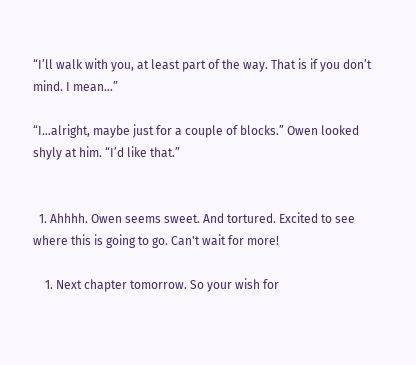“I’ll walk with you, at least part of the way. That is if you don’t mind. I mean…”

“I…alright, maybe just for a couple of blocks.” Owen looked shyly at him. “I’d like that.”


  1. Ahhhh. Owen seems sweet. And tortured. Excited to see where this is going to go. Can't wait for more!

    1. Next chapter tomorrow. So your wish for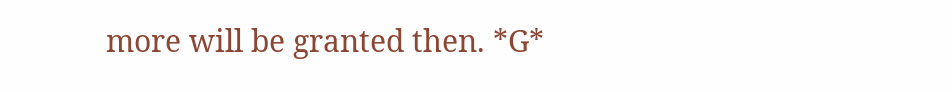more will be granted then. *G*